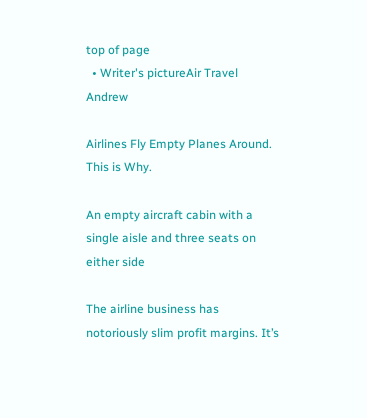top of page
  • Writer's pictureAir Travel Andrew

Airlines Fly Empty Planes Around. This is Why.

An empty aircraft cabin with a single aisle and three seats on either side

The airline business has notoriously slim profit margins. It’s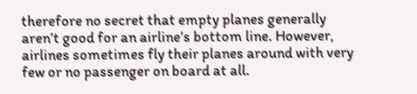therefore no secret that empty planes generally aren’t good for an airline’s bottom line. However, airlines sometimes fly their planes around with very few or no passenger on board at all.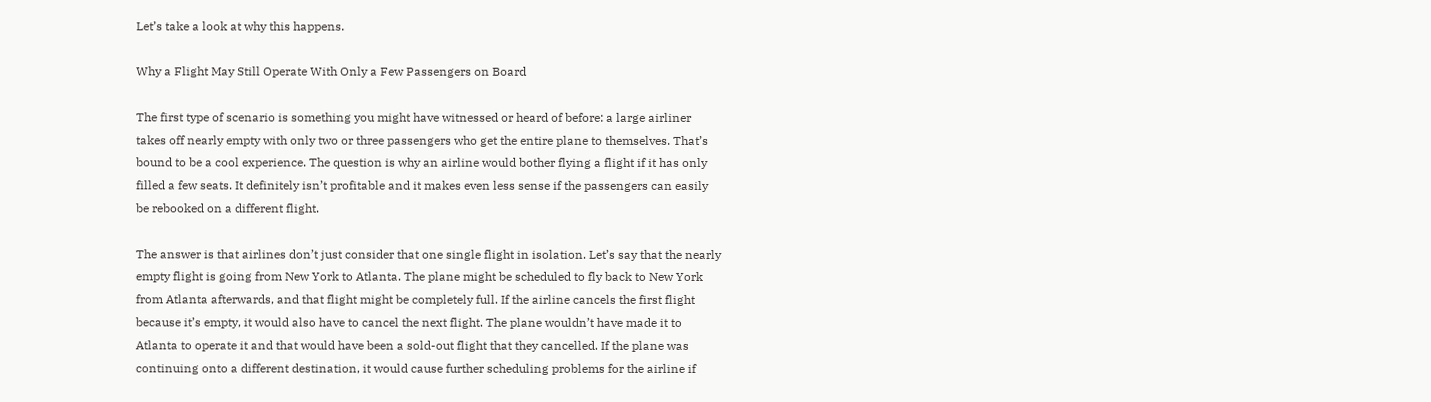Let’s take a look at why this happens.

Why a Flight May Still Operate With Only a Few Passengers on Board

The first type of scenario is something you might have witnessed or heard of before: a large airliner takes off nearly empty with only two or three passengers who get the entire plane to themselves. That’s bound to be a cool experience. The question is why an airline would bother flying a flight if it has only filled a few seats. It definitely isn’t profitable and it makes even less sense if the passengers can easily be rebooked on a different flight.

The answer is that airlines don’t just consider that one single flight in isolation. Let’s say that the nearly empty flight is going from New York to Atlanta. The plane might be scheduled to fly back to New York from Atlanta afterwards, and that flight might be completely full. If the airline cancels the first flight because it’s empty, it would also have to cancel the next flight. The plane wouldn’t have made it to Atlanta to operate it and that would have been a sold-out flight that they cancelled. If the plane was continuing onto a different destination, it would cause further scheduling problems for the airline if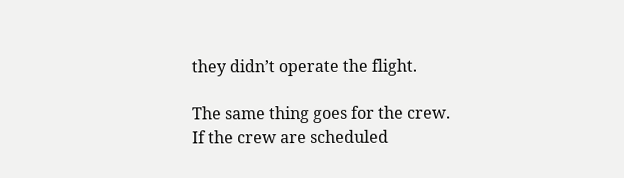they didn’t operate the flight.

The same thing goes for the crew. If the crew are scheduled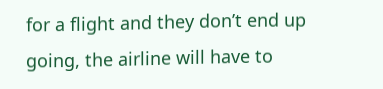for a flight and they don’t end up going, the airline will have to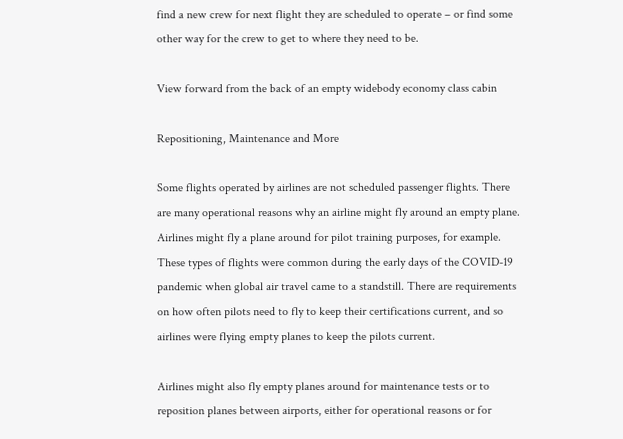find a new crew for next flight they are scheduled to operate – or find some other way for the crew to get to where they need to be.

View forward from the back of an empty widebody economy class cabin

Repositioning, Maintenance and More

Some flights operated by airlines are not scheduled passenger flights. There are many operational reasons why an airline might fly around an empty plane. Airlines might fly a plane around for pilot training purposes, for example. These types of flights were common during the early days of the COVID-19 pandemic when global air travel came to a standstill. There are requirements on how often pilots need to fly to keep their certifications current, and so airlines were flying empty planes to keep the pilots current.

Airlines might also fly empty planes around for maintenance tests or to reposition planes between airports, either for operational reasons or for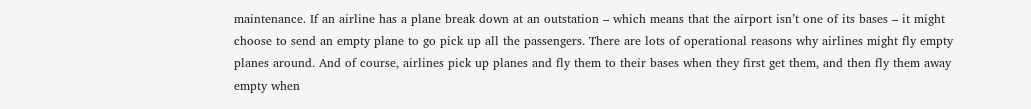maintenance. If an airline has a plane break down at an outstation – which means that the airport isn’t one of its bases – it might choose to send an empty plane to go pick up all the passengers. There are lots of operational reasons why airlines might fly empty planes around. And of course, airlines pick up planes and fly them to their bases when they first get them, and then fly them away empty when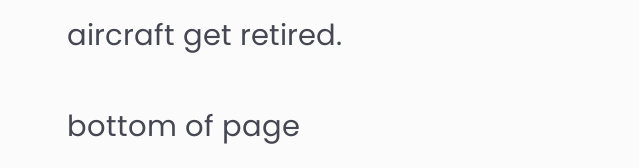aircraft get retired.

bottom of page